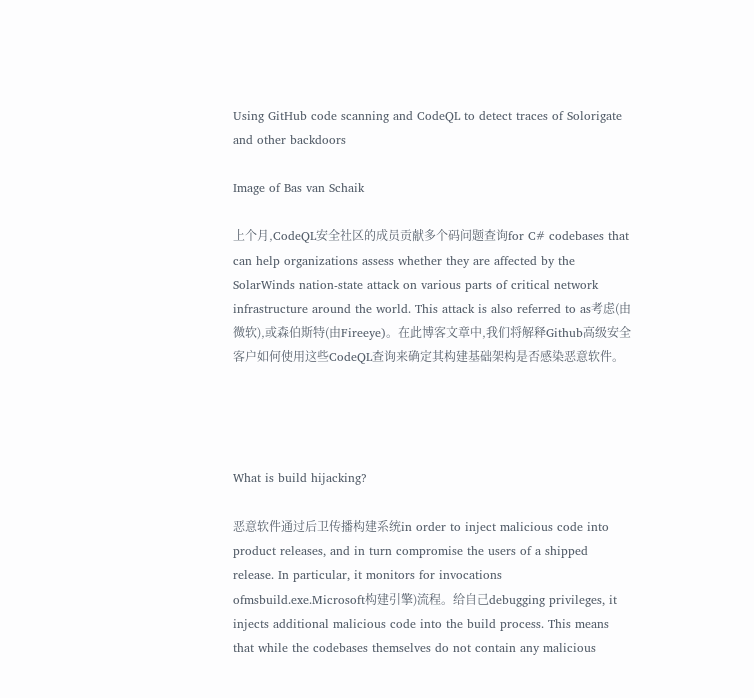Using GitHub code scanning and CodeQL to detect traces of Solorigate and other backdoors

Image of Bas van Schaik

上个月,CodeQL安全社区的成员贡献多个码问题查询for C# codebases that can help organizations assess whether they are affected by the SolarWinds nation-state attack on various parts of critical network infrastructure around the world. This attack is also referred to as考虑(由微软),或森伯斯特(由Fireeye)。在此博客文章中,我们将解释Github高级安全客户如何使用这些CodeQL查询来确定其构建基础架构是否感染恶意软件。




What is build hijacking?

恶意软件通过后卫传播构建系统in order to inject malicious code into product releases, and in turn compromise the users of a shipped release. In particular, it monitors for invocations ofmsbuild.exe.Microsoft构建引擎)流程。给自己debugging privileges, it injects additional malicious code into the build process. This means that while the codebases themselves do not contain any malicious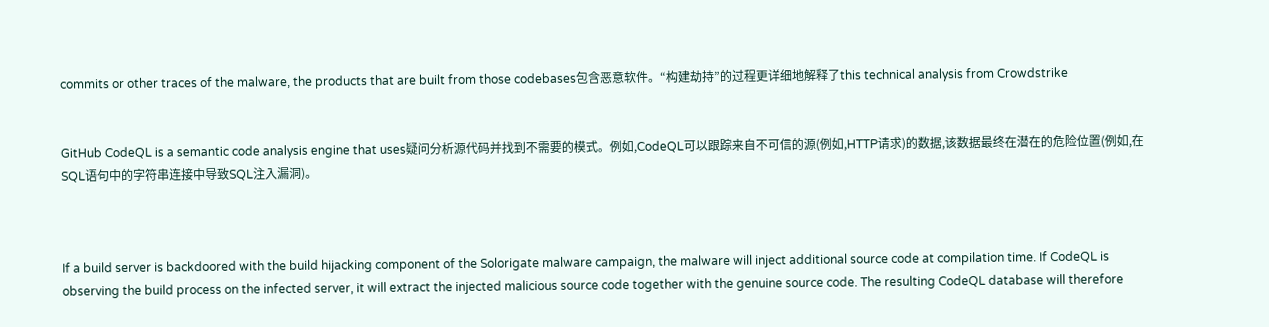commits or other traces of the malware, the products that are built from those codebases包含恶意软件。“构建劫持”的过程更详细地解释了this technical analysis from Crowdstrike


GitHub CodeQL is a semantic code analysis engine that uses疑问分析源代码并找到不需要的模式。例如,CodeQL可以跟踪来自不可信的源(例如,HTTP请求)的数据,该数据最终在潜在的危险位置(例如,在SQL语句中的字符串连接中导致SQL注入漏洞)。



If a build server is backdoored with the build hijacking component of the Solorigate malware campaign, the malware will inject additional source code at compilation time. If CodeQL is observing the build process on the infected server, it will extract the injected malicious source code together with the genuine source code. The resulting CodeQL database will therefore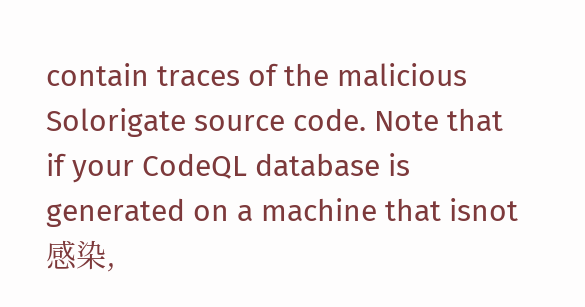contain traces of the malicious Solorigate source code. Note that if your CodeQL database is generated on a machine that isnot感染,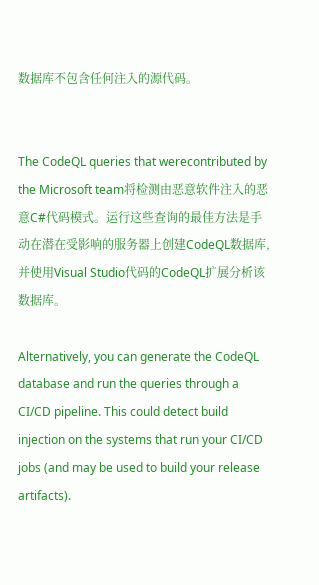数据库不包含任何注入的源代码。


The CodeQL queries that werecontributed by the Microsoft team将检测由恶意软件注入的恶意C#代码模式。运行这些查询的最佳方法是手动在潜在受影响的服务器上创建CodeQL数据库,并使用Visual Studio代码的CodeQL扩展分析该数据库。

Alternatively, you can generate the CodeQL database and run the queries through a CI/CD pipeline. This could detect build injection on the systems that run your CI/CD jobs (and may be used to build your release artifacts).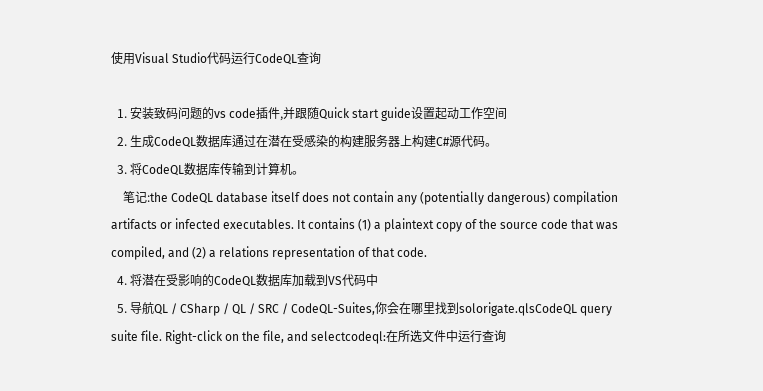使用Visual Studio代码运行CodeQL查询

  1. 安装致码问题的vs code插件,并跟随Quick start guide设置起动工作空间
  2. 生成CodeQL数据库通过在潜在受感染的构建服务器上构建C#源代码。
  3. 将CodeQL数据库传输到计算机。
    笔记:the CodeQL database itself does not contain any (potentially dangerous) compilation artifacts or infected executables. It contains (1) a plaintext copy of the source code that was compiled, and (2) a relations representation of that code.
  4. 将潜在受影响的CodeQL数据库加载到VS代码中
  5. 导航QL / CSharp / QL / SRC / CodeQL-Suites,你会在哪里找到solorigate.qlsCodeQL query suite file. Right-click on the file, and selectcodeql:在所选文件中运行查询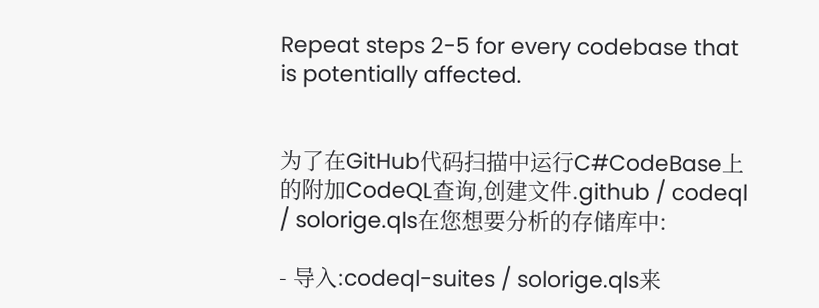Repeat steps 2-5 for every codebase that is potentially affected.


为了在GitHub代码扫描中运行C#CodeBase上的附加CodeQL查询,创建文件.github / codeql / solorige.qls在您想要分析的存储库中:

- 导入:codeql-suites / solorige.qls来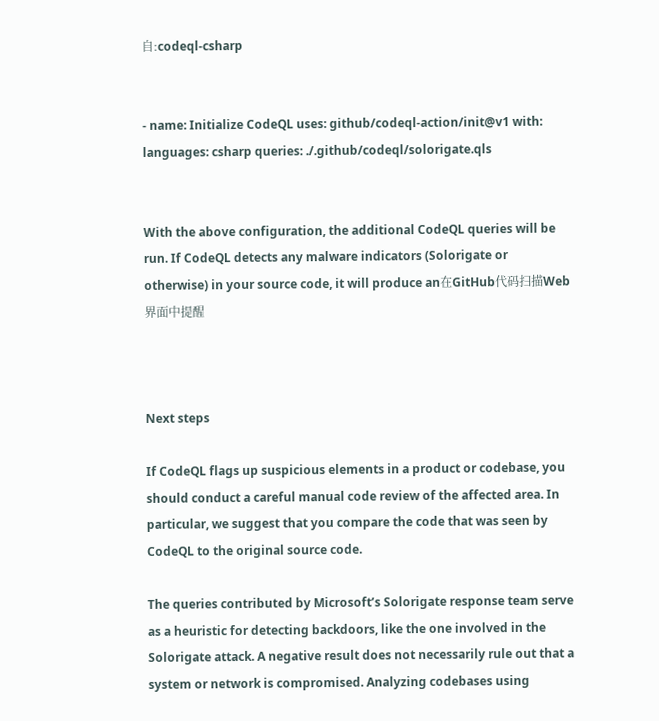自:codeql-csharp


- name: Initialize CodeQL uses: github/codeql-action/init@v1 with: languages: csharp queries: ./.github/codeql/solorigate.qls


With the above configuration, the additional CodeQL queries will be run. If CodeQL detects any malware indicators (Solorigate or otherwise) in your source code, it will produce an在GitHub代码扫描Web界面中提醒



Next steps

If CodeQL flags up suspicious elements in a product or codebase, you should conduct a careful manual code review of the affected area. In particular, we suggest that you compare the code that was seen by CodeQL to the original source code.

The queries contributed by Microsoft’s Solorigate response team serve as a heuristic for detecting backdoors, like the one involved in the Solorigate attack. A negative result does not necessarily rule out that a system or network is compromised. Analyzing codebases using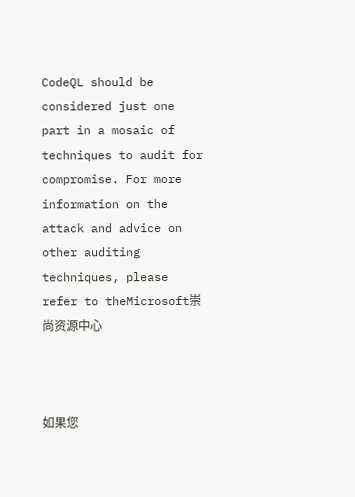CodeQL should be considered just one part in a mosaic of techniques to audit for compromise. For more information on the attack and advice on other auditing techniques, please refer to theMicrosoft崇尚资源中心



如果您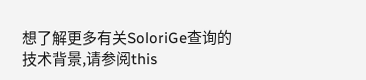想了解更多有关SoloriGe查询的技术背景,请参阅this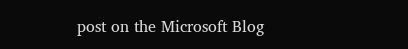post on the Microsoft Blog